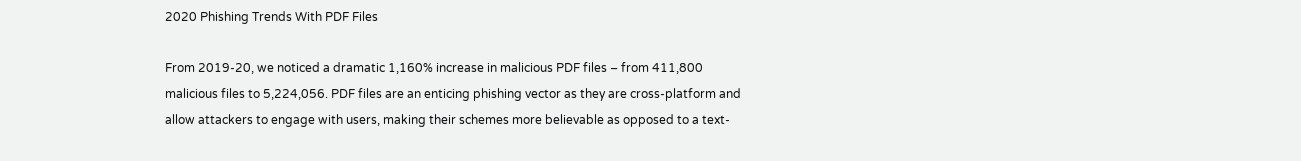2020 Phishing Trends With PDF Files

From 2019-20, we noticed a dramatic 1,160% increase in malicious PDF files – from 411,800 malicious files to 5,224,056. PDF files are an enticing phishing vector as they are cross-platform and allow attackers to engage with users, making their schemes more believable as opposed to a text-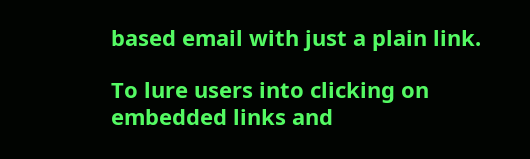based email with just a plain link.

To lure users into clicking on embedded links and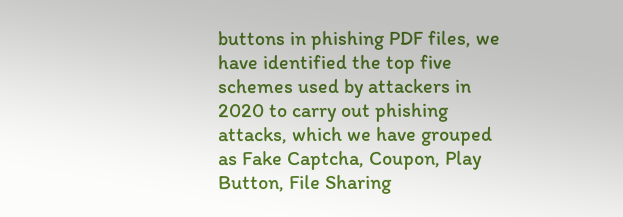buttons in phishing PDF files, we have identified the top five schemes used by attackers in 2020 to carry out phishing attacks, which we have grouped as Fake Captcha, Coupon, Play Button, File Sharing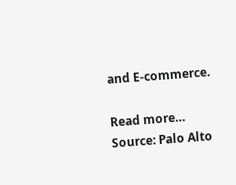and E-commerce.

Read more…
Source: Palo Alto